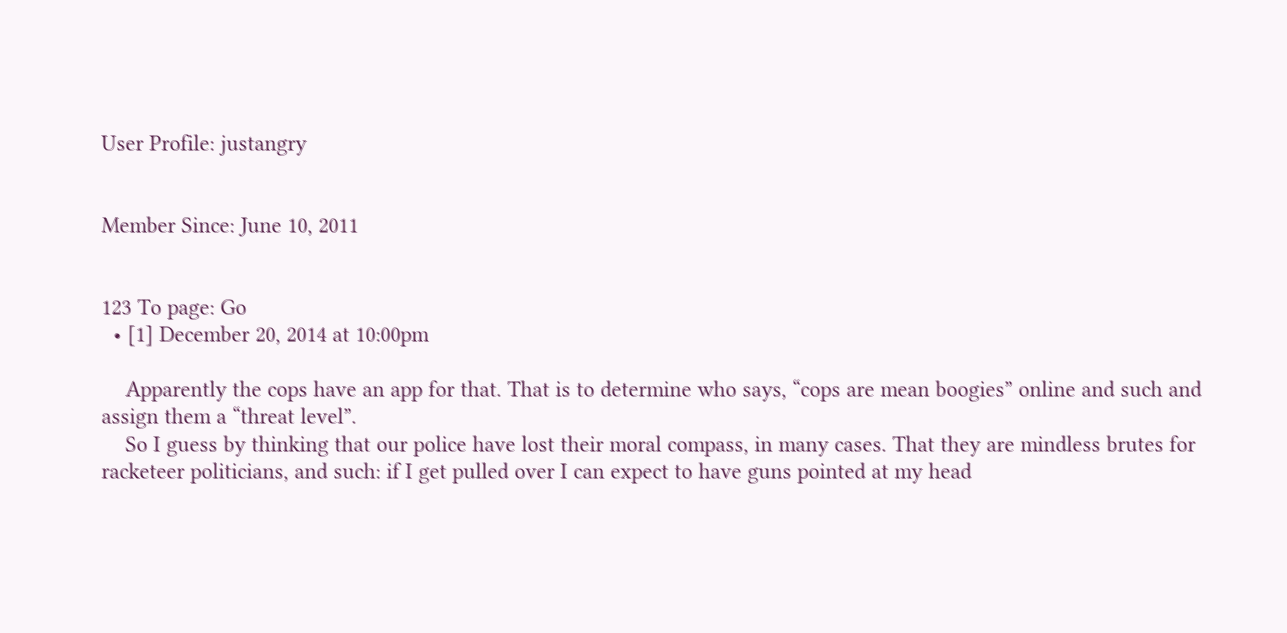User Profile: justangry


Member Since: June 10, 2011


123 To page: Go
  • [1] December 20, 2014 at 10:00pm

    Apparently the cops have an app for that. That is to determine who says, “cops are mean boogies” online and such and assign them a “threat level”.
    So I guess by thinking that our police have lost their moral compass, in many cases. That they are mindless brutes for racketeer politicians, and such: if I get pulled over I can expect to have guns pointed at my head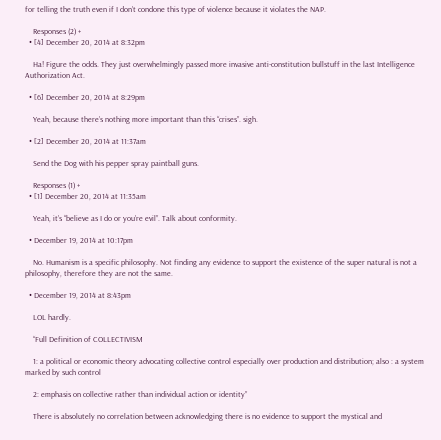for telling the truth even if I don’t condone this type of violence because it violates the NAP.

    Responses (2) +
  • [4] December 20, 2014 at 8:32pm

    Ha! Figure the odds. They just overwhelmingly passed more invasive anti-constitution bullstuff in the last Intelligence Authorization Act.

  • [6] December 20, 2014 at 8:29pm

    Yeah, because there’s nothing more important than this “crises”. sigh.

  • [2] December 20, 2014 at 11:37am

    Send the Dog with his pepper spray paintball guns.

    Responses (1) +
  • [1] December 20, 2014 at 11:35am

    Yeah, it’s “believe as I do or you’re evil”. Talk about conformity.

  • December 19, 2014 at 10:17pm

    No. Humanism is a specific philosophy. Not finding any evidence to support the existence of the super natural is not a philosophy, therefore they are not the same.

  • December 19, 2014 at 8:43pm

    LOL hardly.

    “Full Definition of COLLECTIVISM

    1: a political or economic theory advocating collective control especially over production and distribution; also : a system marked by such control

    2: emphasis on collective rather than individual action or identity”

    There is absolutely no correlation between acknowledging there is no evidence to support the mystical and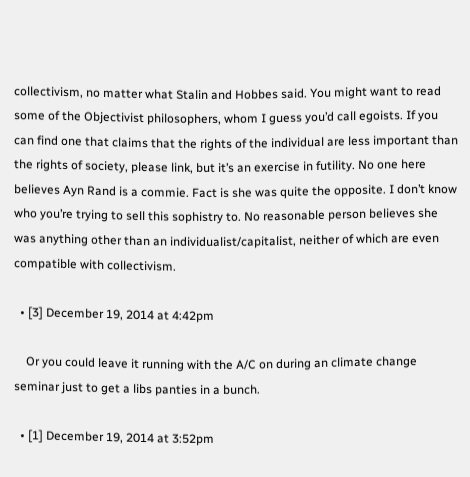collectivism, no matter what Stalin and Hobbes said. You might want to read some of the Objectivist philosophers, whom I guess you’d call egoists. If you can find one that claims that the rights of the individual are less important than the rights of society, please link, but it’s an exercise in futility. No one here believes Ayn Rand is a commie. Fact is she was quite the opposite. I don’t know who you’re trying to sell this sophistry to. No reasonable person believes she was anything other than an individualist/capitalist, neither of which are even compatible with collectivism.

  • [3] December 19, 2014 at 4:42pm

    Or you could leave it running with the A/C on during an climate change seminar just to get a libs panties in a bunch.

  • [1] December 19, 2014 at 3:52pm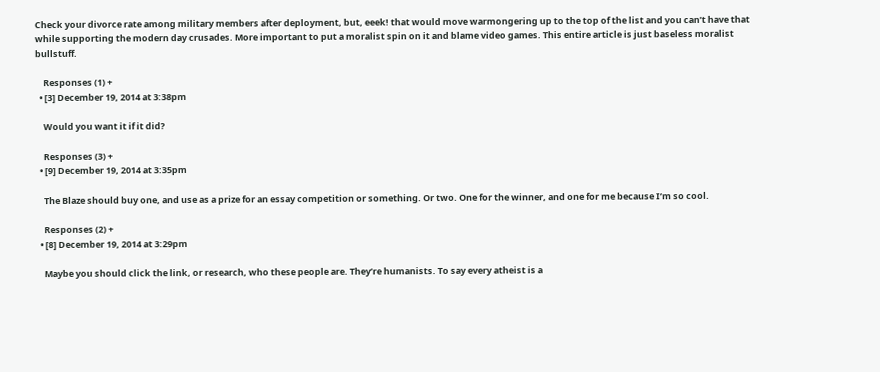Check your divorce rate among military members after deployment, but, eeek! that would move warmongering up to the top of the list and you can’t have that while supporting the modern day crusades. More important to put a moralist spin on it and blame video games. This entire article is just baseless moralist bullstuff.

    Responses (1) +
  • [3] December 19, 2014 at 3:38pm

    Would you want it if it did?

    Responses (3) +
  • [9] December 19, 2014 at 3:35pm

    The Blaze should buy one, and use as a prize for an essay competition or something. Or two. One for the winner, and one for me because I’m so cool.

    Responses (2) +
  • [8] December 19, 2014 at 3:29pm

    Maybe you should click the link, or research, who these people are. They’re humanists. To say every atheist is a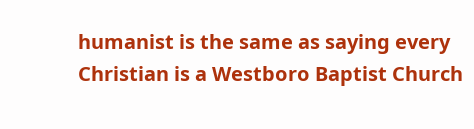humanist is the same as saying every Christian is a Westboro Baptist Church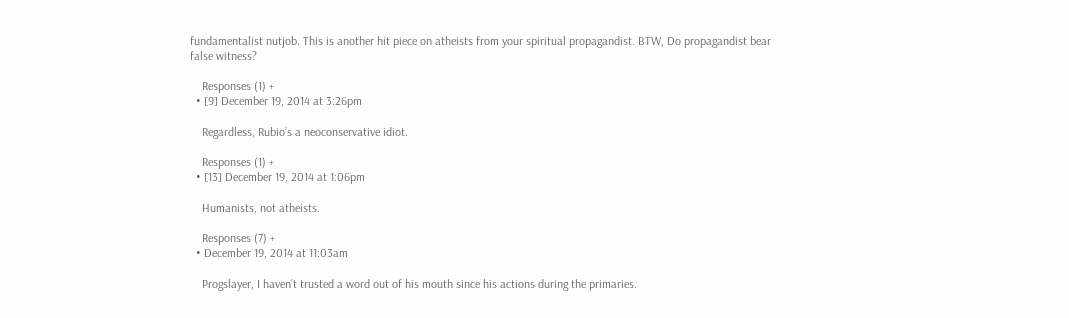fundamentalist nutjob. This is another hit piece on atheists from your spiritual propagandist. BTW, Do propagandist bear false witness?

    Responses (1) +
  • [9] December 19, 2014 at 3:26pm

    Regardless, Rubio’s a neoconservative idiot.

    Responses (1) +
  • [13] December 19, 2014 at 1:06pm

    Humanists, not atheists.

    Responses (7) +
  • December 19, 2014 at 11:03am

    Progslayer, I haven’t trusted a word out of his mouth since his actions during the primaries.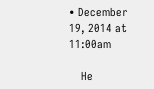• December 19, 2014 at 11:00am

    He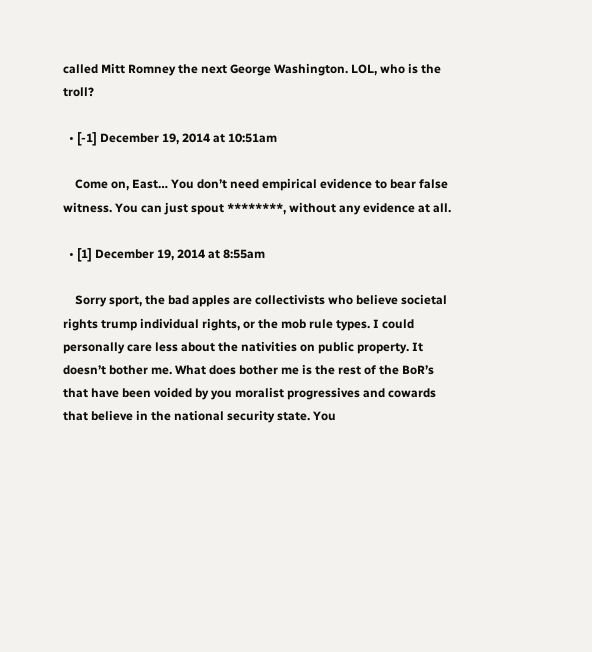called Mitt Romney the next George Washington. LOL, who is the troll?

  • [-1] December 19, 2014 at 10:51am

    Come on, East… You don’t need empirical evidence to bear false witness. You can just spout ********, without any evidence at all.

  • [1] December 19, 2014 at 8:55am

    Sorry sport, the bad apples are collectivists who believe societal rights trump individual rights, or the mob rule types. I could personally care less about the nativities on public property. It doesn’t bother me. What does bother me is the rest of the BoR’s that have been voided by you moralist progressives and cowards that believe in the national security state. You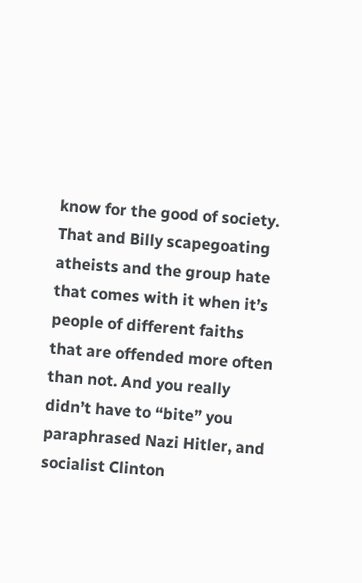know for the good of society. That and Billy scapegoating atheists and the group hate that comes with it when it’s people of different faiths that are offended more often than not. And you really didn’t have to “bite” you paraphrased Nazi Hitler, and socialist Clinton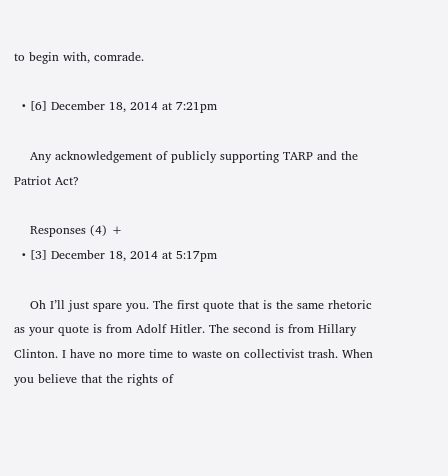to begin with, comrade.

  • [6] December 18, 2014 at 7:21pm

    Any acknowledgement of publicly supporting TARP and the Patriot Act?

    Responses (4) +
  • [3] December 18, 2014 at 5:17pm

    Oh I’ll just spare you. The first quote that is the same rhetoric as your quote is from Adolf Hitler. The second is from Hillary Clinton. I have no more time to waste on collectivist trash. When you believe that the rights of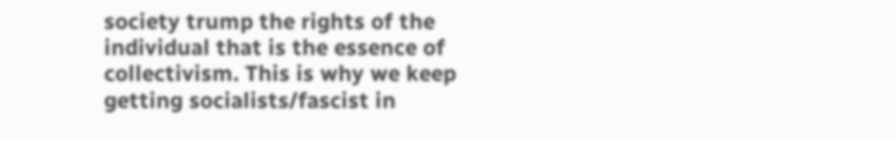society trump the rights of the individual that is the essence of collectivism. This is why we keep getting socialists/fascist in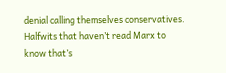denial calling themselves conservatives. Halfwits that haven’t read Marx to know that’s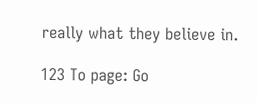really what they believe in.

123 To page: Go